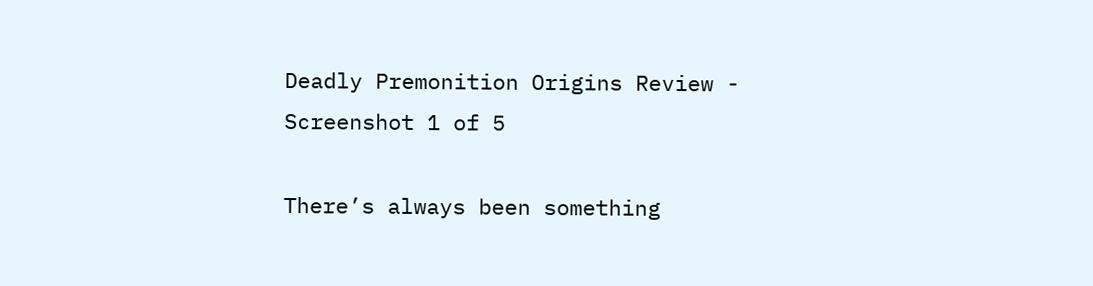Deadly Premonition Origins Review - Screenshot 1 of 5

There’s always been something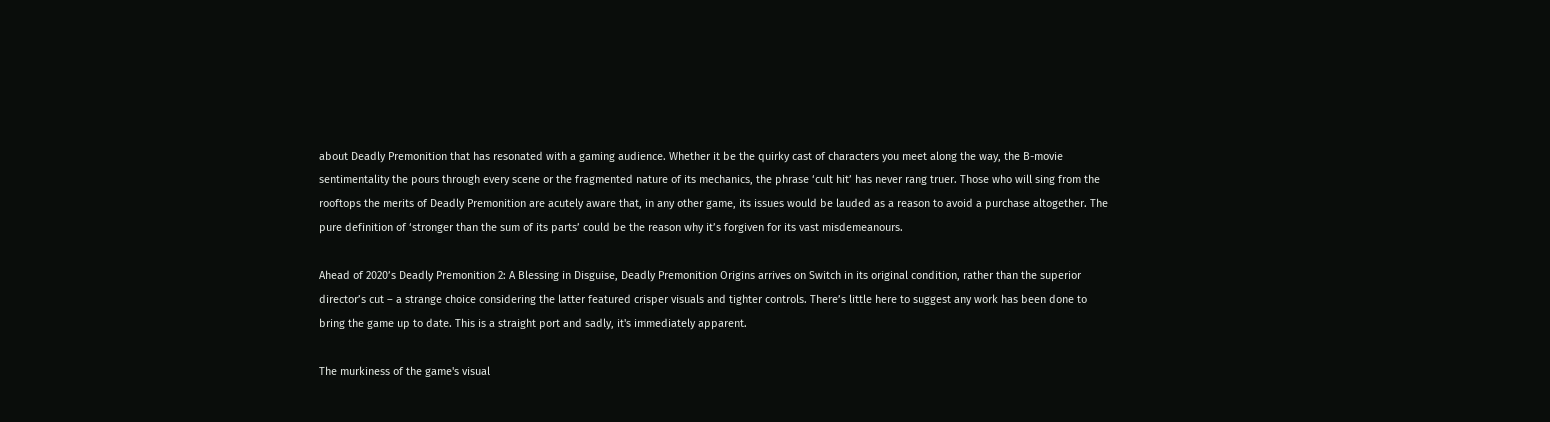about Deadly Premonition that has resonated with a gaming audience. Whether it be the quirky cast of characters you meet along the way, the B-movie sentimentality the pours through every scene or the fragmented nature of its mechanics, the phrase ‘cult hit’ has never rang truer. Those who will sing from the rooftops the merits of Deadly Premonition are acutely aware that, in any other game, its issues would be lauded as a reason to avoid a purchase altogether. The pure definition of ‘stronger than the sum of its parts’ could be the reason why it’s forgiven for its vast misdemeanours.

Ahead of 2020’s Deadly Premonition 2: A Blessing in Disguise, Deadly Premonition Origins arrives on Switch in its original condition, rather than the superior director’s cut – a strange choice considering the latter featured crisper visuals and tighter controls. There’s little here to suggest any work has been done to bring the game up to date. This is a straight port and sadly, it's immediately apparent.

The murkiness of the game's visual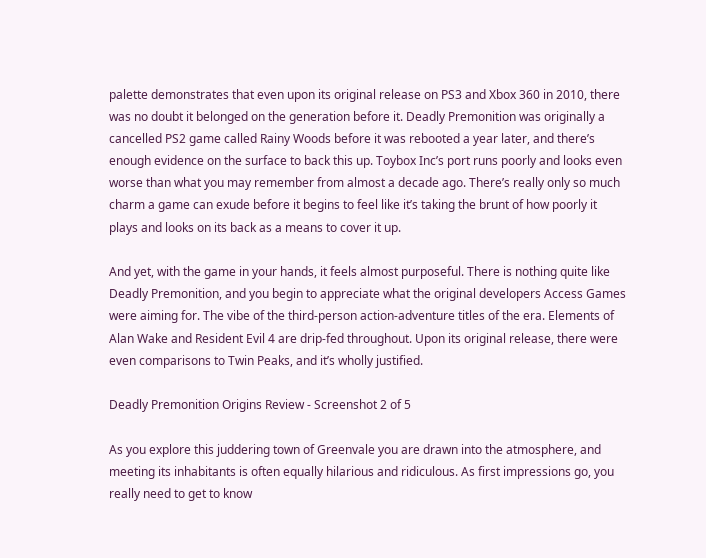palette demonstrates that even upon its original release on PS3 and Xbox 360 in 2010, there was no doubt it belonged on the generation before it. Deadly Premonition was originally a cancelled PS2 game called Rainy Woods before it was rebooted a year later, and there’s enough evidence on the surface to back this up. Toybox Inc’s port runs poorly and looks even worse than what you may remember from almost a decade ago. There’s really only so much charm a game can exude before it begins to feel like it’s taking the brunt of how poorly it plays and looks on its back as a means to cover it up.

And yet, with the game in your hands, it feels almost purposeful. There is nothing quite like Deadly Premonition, and you begin to appreciate what the original developers Access Games were aiming for. The vibe of the third-person action-adventure titles of the era. Elements of Alan Wake and Resident Evil 4 are drip-fed throughout. Upon its original release, there were even comparisons to Twin Peaks, and it’s wholly justified.

Deadly Premonition Origins Review - Screenshot 2 of 5

As you explore this juddering town of Greenvale you are drawn into the atmosphere, and meeting its inhabitants is often equally hilarious and ridiculous. As first impressions go, you really need to get to know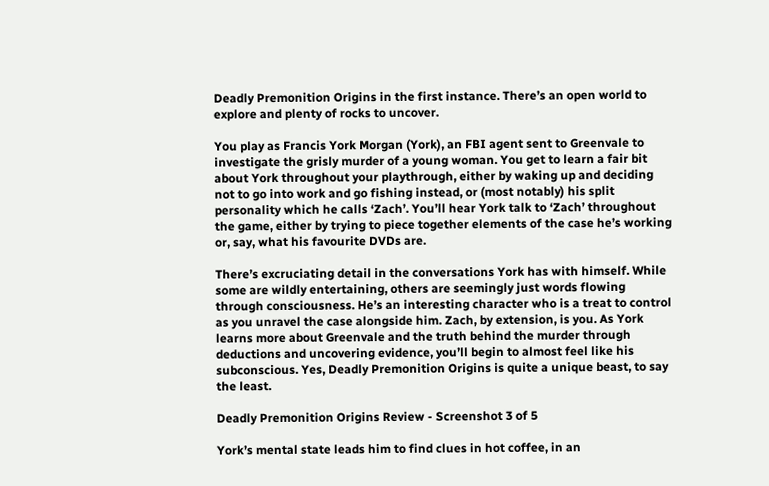Deadly Premonition Origins in the first instance. There’s an open world to explore and plenty of rocks to uncover.

You play as Francis York Morgan (York), an FBI agent sent to Greenvale to investigate the grisly murder of a young woman. You get to learn a fair bit about York throughout your playthrough, either by waking up and deciding not to go into work and go fishing instead, or (most notably) his split personality which he calls ‘Zach’. You’ll hear York talk to ‘Zach’ throughout the game, either by trying to piece together elements of the case he’s working or, say, what his favourite DVDs are.

There’s excruciating detail in the conversations York has with himself. While some are wildly entertaining, others are seemingly just words flowing through consciousness. He’s an interesting character who is a treat to control as you unravel the case alongside him. Zach, by extension, is you. As York learns more about Greenvale and the truth behind the murder through deductions and uncovering evidence, you’ll begin to almost feel like his subconscious. Yes, Deadly Premonition Origins is quite a unique beast, to say the least.

Deadly Premonition Origins Review - Screenshot 3 of 5

York’s mental state leads him to find clues in hot coffee, in an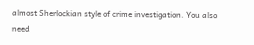almost Sherlockian style of crime investigation. You also need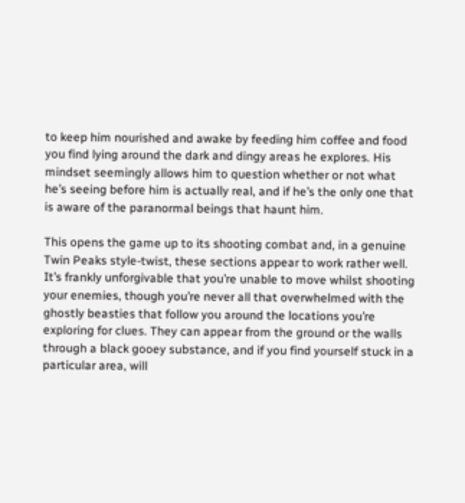to keep him nourished and awake by feeding him coffee and food you find lying around the dark and dingy areas he explores. His mindset seemingly allows him to question whether or not what he’s seeing before him is actually real, and if he’s the only one that is aware of the paranormal beings that haunt him.

This opens the game up to its shooting combat and, in a genuine Twin Peaks style-twist, these sections appear to work rather well. It’s frankly unforgivable that you’re unable to move whilst shooting your enemies, though you’re never all that overwhelmed with the ghostly beasties that follow you around the locations you’re exploring for clues. They can appear from the ground or the walls through a black gooey substance, and if you find yourself stuck in a particular area, will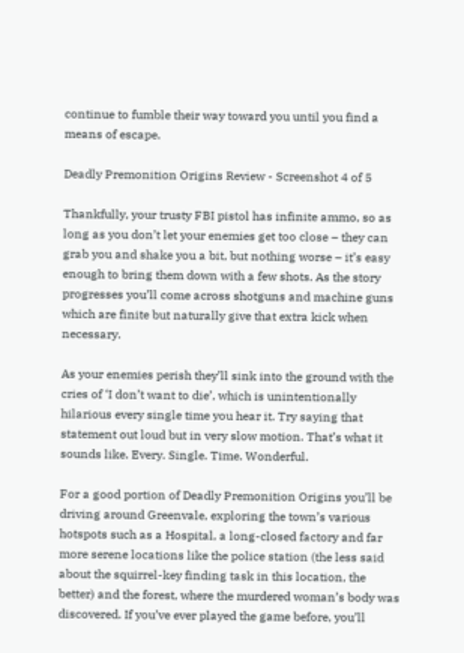continue to fumble their way toward you until you find a means of escape.

Deadly Premonition Origins Review - Screenshot 4 of 5

Thankfully, your trusty FBI pistol has infinite ammo, so as long as you don’t let your enemies get too close – they can grab you and shake you a bit, but nothing worse – it’s easy enough to bring them down with a few shots. As the story progresses you’ll come across shotguns and machine guns which are finite but naturally give that extra kick when necessary.

As your enemies perish they’ll sink into the ground with the cries of ‘I don’t want to die’, which is unintentionally hilarious every single time you hear it. Try saying that statement out loud but in very slow motion. That’s what it sounds like. Every. Single. Time. Wonderful.

For a good portion of Deadly Premonition Origins you’ll be driving around Greenvale, exploring the town’s various hotspots such as a Hospital, a long-closed factory and far more serene locations like the police station (the less said about the squirrel-key finding task in this location, the better) and the forest, where the murdered woman’s body was discovered. If you’ve ever played the game before, you’ll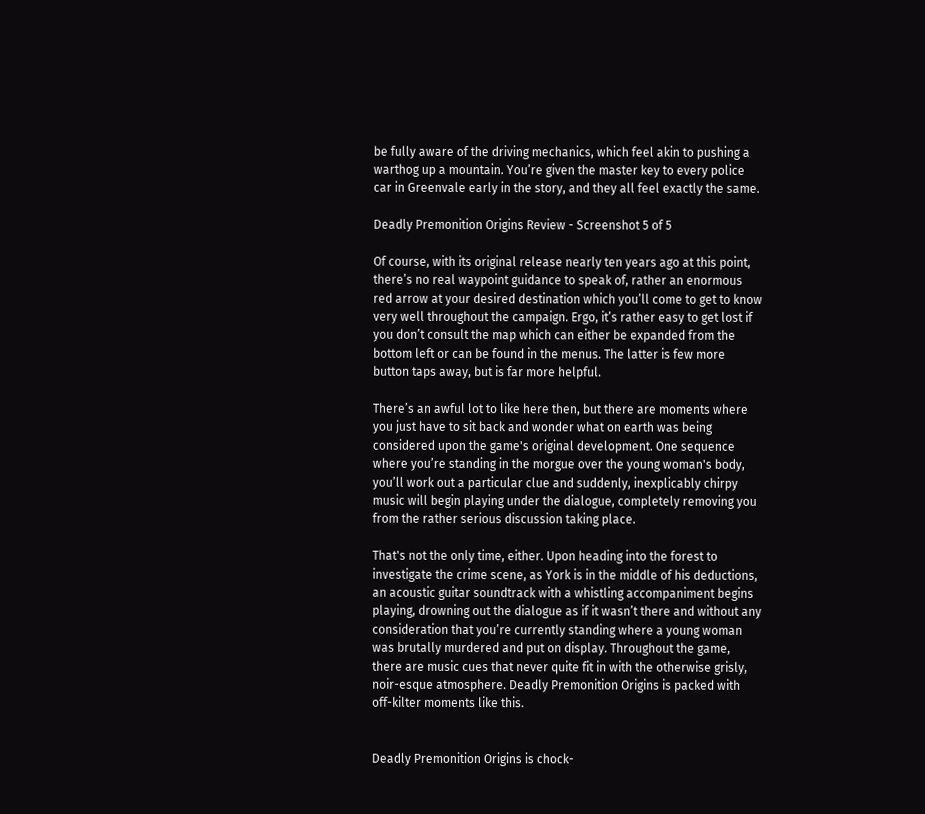be fully aware of the driving mechanics, which feel akin to pushing a warthog up a mountain. You’re given the master key to every police car in Greenvale early in the story, and they all feel exactly the same.

Deadly Premonition Origins Review - Screenshot 5 of 5

Of course, with its original release nearly ten years ago at this point, there’s no real waypoint guidance to speak of, rather an enormous red arrow at your desired destination which you’ll come to get to know very well throughout the campaign. Ergo, it’s rather easy to get lost if you don’t consult the map which can either be expanded from the bottom left or can be found in the menus. The latter is few more button taps away, but is far more helpful.

There’s an awful lot to like here then, but there are moments where you just have to sit back and wonder what on earth was being considered upon the game's original development. One sequence where you’re standing in the morgue over the young woman's body, you’ll work out a particular clue and suddenly, inexplicably chirpy music will begin playing under the dialogue, completely removing you from the rather serious discussion taking place.

That's not the only time, either. Upon heading into the forest to investigate the crime scene, as York is in the middle of his deductions, an acoustic guitar soundtrack with a whistling accompaniment begins playing, drowning out the dialogue as if it wasn’t there and without any consideration that you’re currently standing where a young woman was brutally murdered and put on display. Throughout the game, there are music cues that never quite fit in with the otherwise grisly, noir-esque atmosphere. Deadly Premonition Origins is packed with off-kilter moments like this.


Deadly Premonition Origins is chock-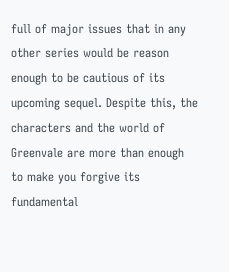full of major issues that in any other series would be reason enough to be cautious of its upcoming sequel. Despite this, the characters and the world of Greenvale are more than enough to make you forgive its fundamental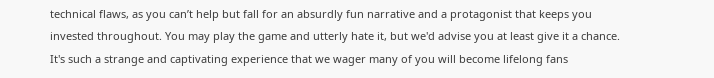technical flaws, as you can’t help but fall for an absurdly fun narrative and a protagonist that keeps you invested throughout. You may play the game and utterly hate it, but we'd advise you at least give it a chance. It's such a strange and captivating experience that we wager many of you will become lifelong fans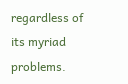regardless of its myriad problems.